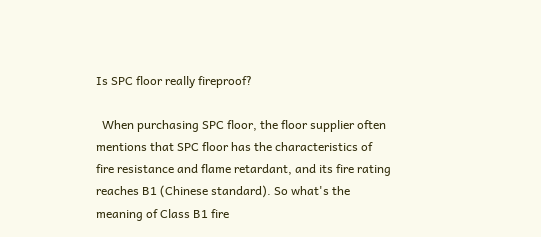Is SPC floor really fireproof?

  When purchasing SPC floor, the floor supplier often mentions that SPC floor has the characteristics of fire resistance and flame retardant, and its fire rating reaches B1 (Chinese standard). So what's the meaning of Class B1 fire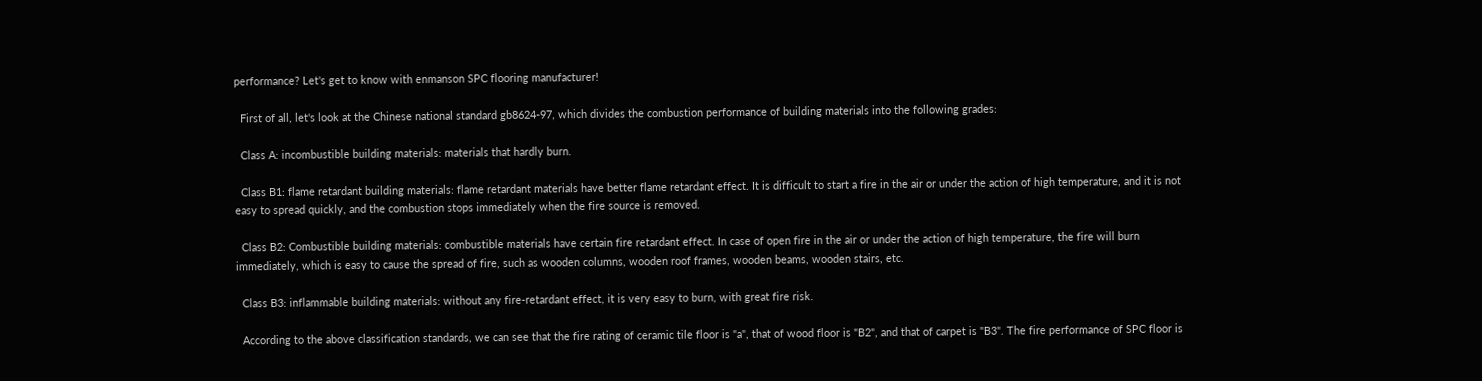performance? Let's get to know with enmanson SPC flooring manufacturer!

  First of all, let's look at the Chinese national standard gb8624-97, which divides the combustion performance of building materials into the following grades:

  Class A: incombustible building materials: materials that hardly burn.

  Class B1: flame retardant building materials: flame retardant materials have better flame retardant effect. It is difficult to start a fire in the air or under the action of high temperature, and it is not easy to spread quickly, and the combustion stops immediately when the fire source is removed.

  Class B2: Combustible building materials: combustible materials have certain fire retardant effect. In case of open fire in the air or under the action of high temperature, the fire will burn immediately, which is easy to cause the spread of fire, such as wooden columns, wooden roof frames, wooden beams, wooden stairs, etc.

  Class B3: inflammable building materials: without any fire-retardant effect, it is very easy to burn, with great fire risk.

  According to the above classification standards, we can see that the fire rating of ceramic tile floor is "a", that of wood floor is "B2", and that of carpet is "B3". The fire performance of SPC floor is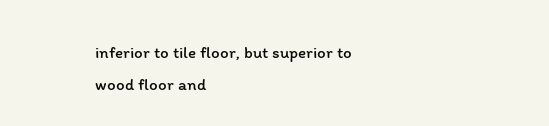inferior to tile floor, but superior to wood floor and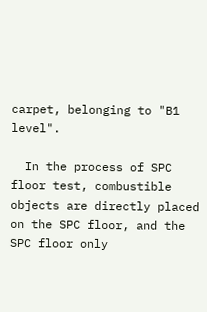carpet, belonging to "B1 level".

  In the process of SPC floor test, combustible objects are directly placed on the SPC floor, and the SPC floor only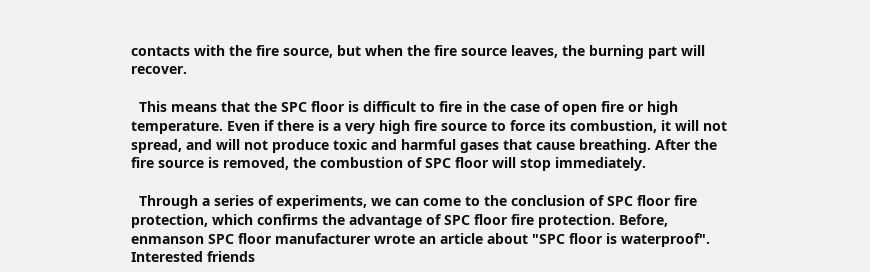contacts with the fire source, but when the fire source leaves, the burning part will recover.

  This means that the SPC floor is difficult to fire in the case of open fire or high temperature. Even if there is a very high fire source to force its combustion, it will not spread, and will not produce toxic and harmful gases that cause breathing. After the fire source is removed, the combustion of SPC floor will stop immediately.

  Through a series of experiments, we can come to the conclusion of SPC floor fire protection, which confirms the advantage of SPC floor fire protection. Before, enmanson SPC floor manufacturer wrote an article about "SPC floor is waterproof". Interested friends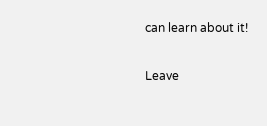can learn about it!

Leave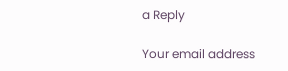a Reply

Your email address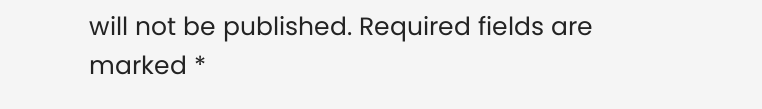will not be published. Required fields are marked *